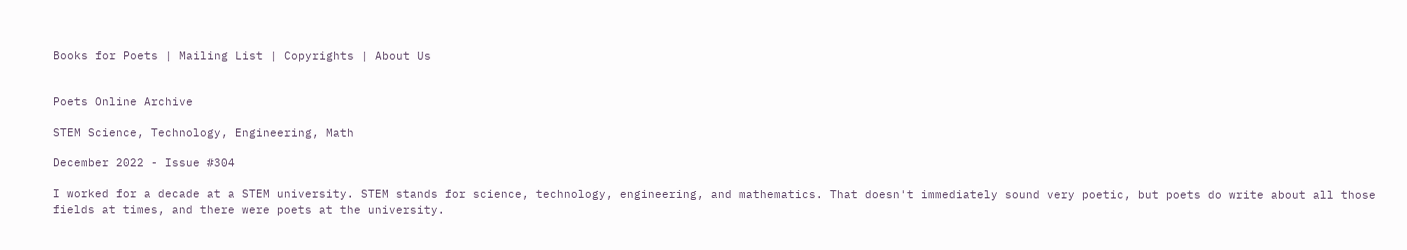Books for Poets | Mailing List | Copyrights | About Us


Poets Online Archive

STEM Science, Technology, Engineering, Math

December 2022 - Issue #304

I worked for a decade at a STEM university. STEM stands for science, technology, engineering, and mathematics. That doesn't immediately sound very poetic, but poets do write about all those fields at times, and there were poets at the university.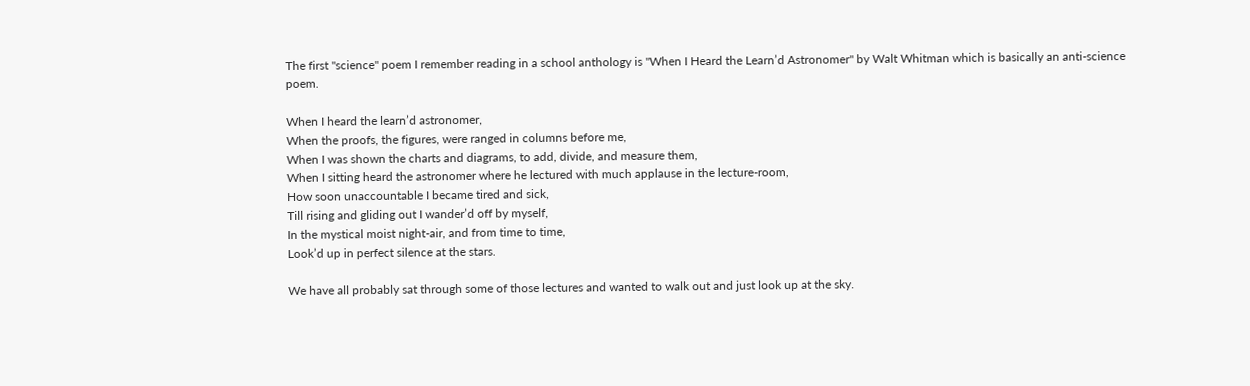The first "science" poem I remember reading in a school anthology is "When I Heard the Learn’d Astronomer" by Walt Whitman which is basically an anti-science poem.

When I heard the learn’d astronomer,
When the proofs, the figures, were ranged in columns before me,
When I was shown the charts and diagrams, to add, divide, and measure them,
When I sitting heard the astronomer where he lectured with much applause in the lecture-room,
How soon unaccountable I became tired and sick,
Till rising and gliding out I wander’d off by myself,
In the mystical moist night-air, and from time to time,
Look’d up in perfect silence at the stars.

We have all probably sat through some of those lectures and wanted to walk out and just look up at the sky.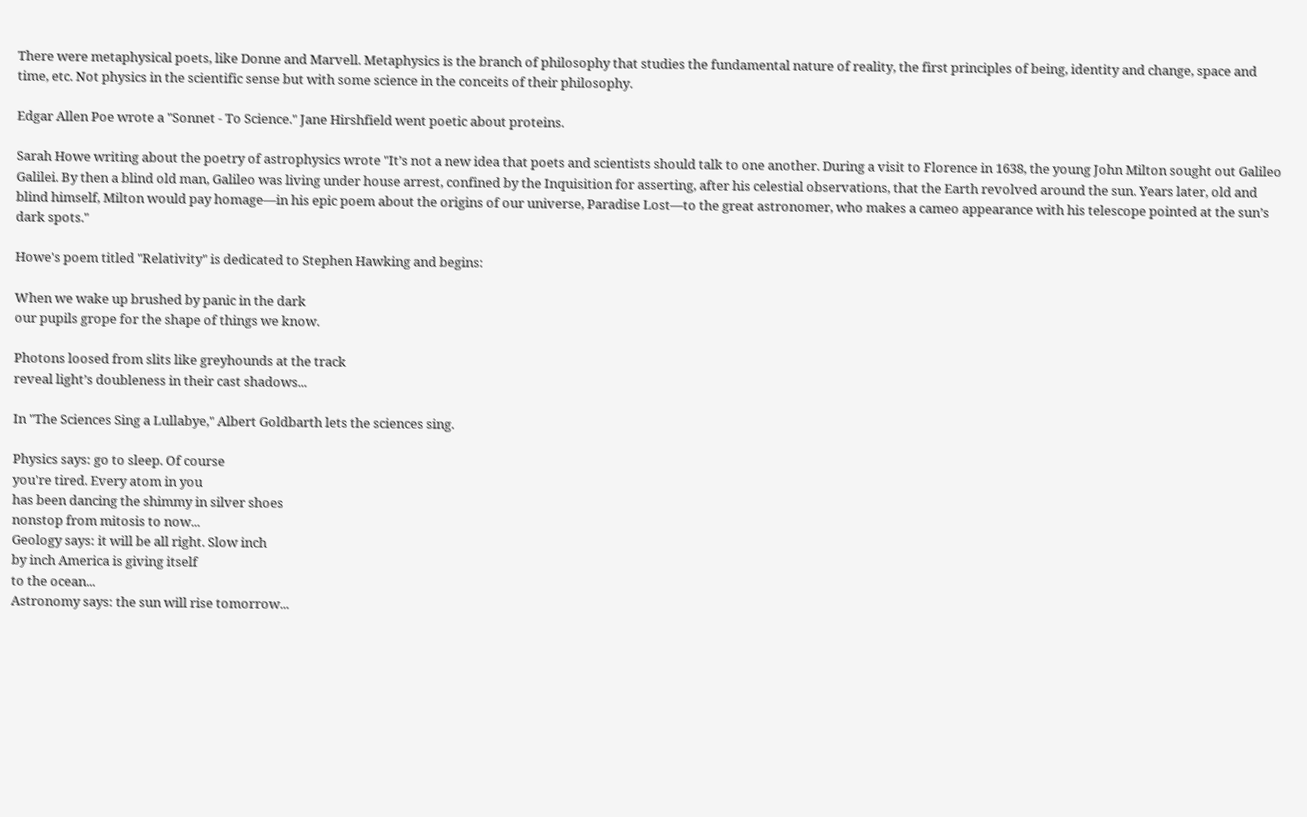There were metaphysical poets, like Donne and Marvell. Metaphysics is the branch of philosophy that studies the fundamental nature of reality, the first principles of being, identity and change, space and time, etc. Not physics in the scientific sense but with some science in the conceits of their philosophy.

Edgar Allen Poe wrote a "Sonnet - To Science." Jane Hirshfield went poetic about proteins.

Sarah Howe writing about the poetry of astrophysics wrote "It’s not a new idea that poets and scientists should talk to one another. During a visit to Florence in 1638, the young John Milton sought out Galileo Galilei. By then a blind old man, Galileo was living under house arrest, confined by the Inquisition for asserting, after his celestial observations, that the Earth revolved around the sun. Years later, old and blind himself, Milton would pay homage—in his epic poem about the origins of our universe, Paradise Lost—to the great astronomer, who makes a cameo appearance with his telescope pointed at the sun’s dark spots."

Howe's poem titled "Relativity" is dedicated to Stephen Hawking and begins:

When we wake up brushed by panic in the dark
our pupils grope for the shape of things we know.

Photons loosed from slits like greyhounds at the track
reveal light’s doubleness in their cast shadows...

In "The Sciences Sing a Lullabye," Albert Goldbarth lets the sciences sing.

Physics says: go to sleep. Of course
you're tired. Every atom in you
has been dancing the shimmy in silver shoes
nonstop from mitosis to now...
Geology says: it will be all right. Slow inch
by inch America is giving itself
to the ocean...
Astronomy says: the sun will rise tomorrow...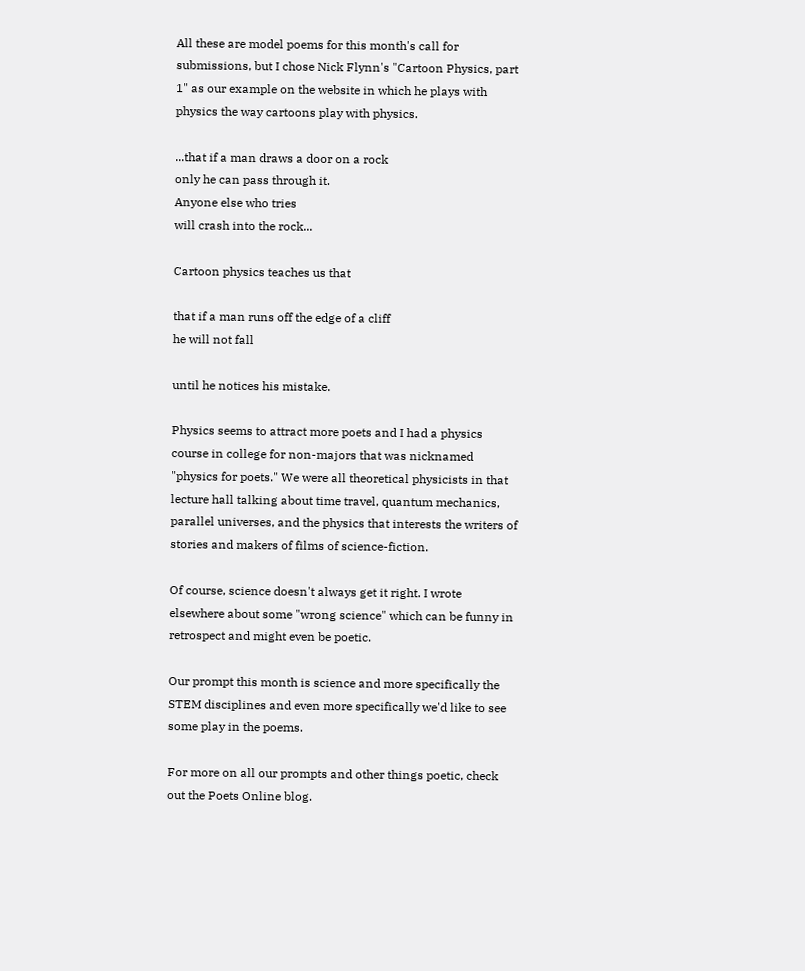All these are model poems for this month's call for submissions, but I chose Nick Flynn's "Cartoon Physics, part 1" as our example on the website in which he plays with physics the way cartoons play with physics.

...that if a man draws a door on a rock
only he can pass through it.
Anyone else who tries
will crash into the rock...

Cartoon physics teaches us that

that if a man runs off the edge of a cliff
he will not fall

until he notices his mistake.

Physics seems to attract more poets and I had a physics course in college for non-majors that was nicknamed "physics for poets." We were all theoretical physicists in that lecture hall talking about time travel, quantum mechanics, parallel universes, and the physics that interests the writers of stories and makers of films of science-fiction.

Of course, science doesn't always get it right. I wrote elsewhere about some "wrong science" which can be funny in retrospect and might even be poetic.

Our prompt this month is science and more specifically the STEM disciplines and even more specifically we'd like to see some play in the poems.

For more on all our prompts and other things poetic, check out the Poets Online blog.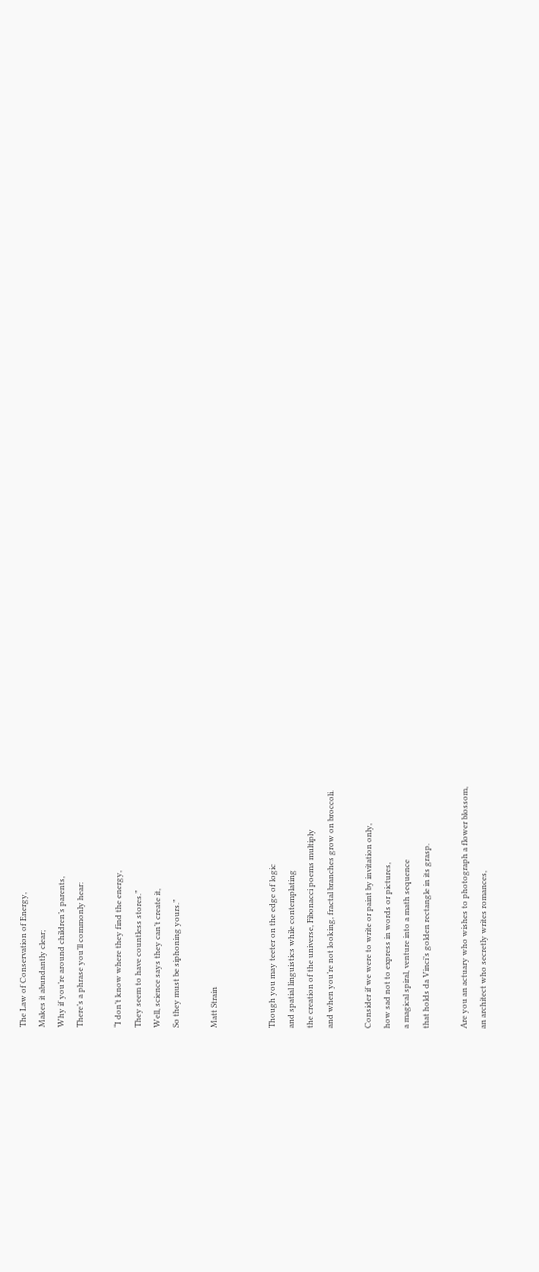The Law of Conservation of Energy,
Makes it abundantly clear;
Why if you’re around children’s parents,
There’s a phrase you’ll commonly hear:

“I don’t know where they find the energy,
They seem to have countless stores.”
Well, science says they can’t create it,
So they must be siphoning yours.”

Matt Strain


Though you may teeter on the edge of logic
and spatial linguistics while contemplating
the creation of the universe, Fibonacci poems multiply
and when you’re not looking, fractal branches grow on broccoli.

Consider if we were to write or paint by invitation only,
how sad not to express in words or pictures,
a magical spiral, venture into a math sequence
that holds da Vinci’s golden rectangle in its grasp.

Are you an actuary who wishes to photograph a flower blossom,
an architect who secretly writes romances,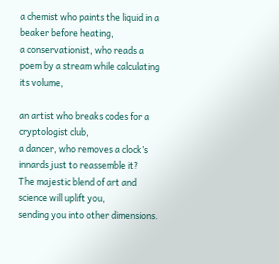a chemist who paints the liquid in a beaker before heating,
a conservationist, who reads a poem by a stream while calculating its volume,

an artist who breaks codes for a cryptologist club,
a dancer, who removes a clock’s innards just to reassemble it?
The majestic blend of art and science will uplift you,
sending you into other dimensions.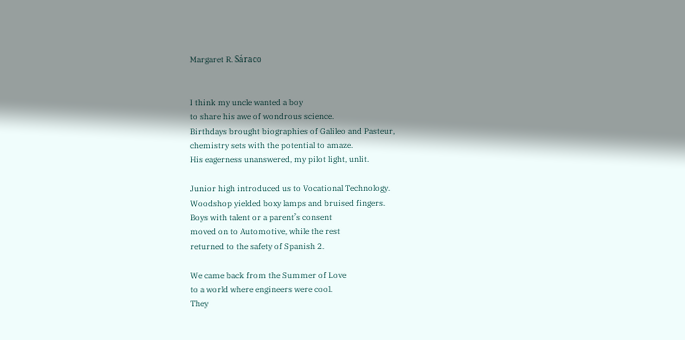Margaret R. Sáraco


I think my uncle wanted a boy
to share his awe of wondrous science.
Birthdays brought biographies of Galileo and Pasteur,
chemistry sets with the potential to amaze.
His eagerness unanswered, my pilot light, unlit.

Junior high introduced us to Vocational Technology.
Woodshop yielded boxy lamps and bruised fingers.
Boys with talent or a parent’s consent
moved on to Automotive, while the rest
returned to the safety of Spanish 2.

We came back from the Summer of Love
to a world where engineers were cool.
They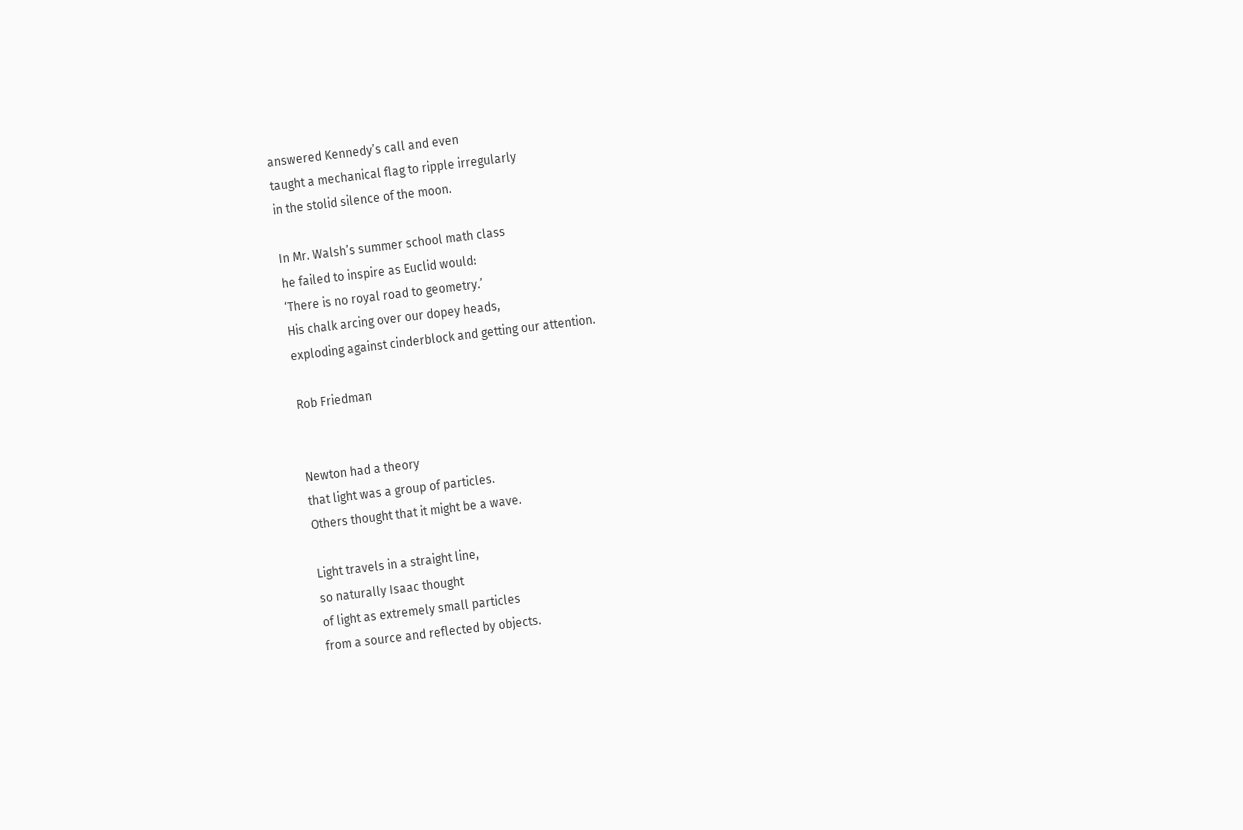answered Kennedy’s call and even
taught a mechanical flag to ripple irregularly
in the stolid silence of the moon.

In Mr. Walsh’s summer school math class
he failed to inspire as Euclid would:
‘There is no royal road to geometry.’
His chalk arcing over our dopey heads,
exploding against cinderblock and getting our attention.

Rob Friedman


Newton had a theory
that light was a group of particles.
Others thought that it might be a wave.

Light travels in a straight line,
so naturally Isaac thought
of light as extremely small particles
from a source and reflected by objects.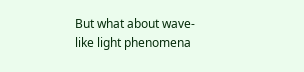But what about wave-like light phenomena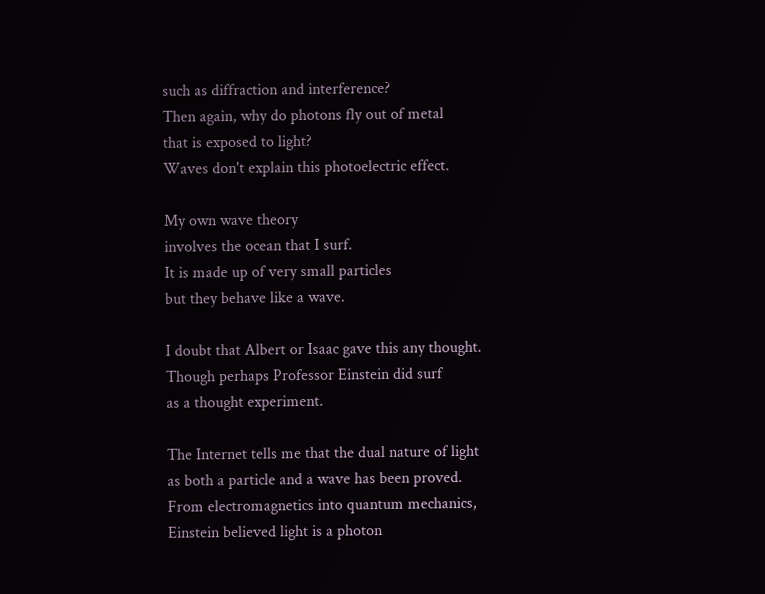such as diffraction and interference?
Then again, why do photons fly out of metal
that is exposed to light?
Waves don't explain this photoelectric effect.

My own wave theory
involves the ocean that I surf.
It is made up of very small particles
but they behave like a wave.

I doubt that Albert or Isaac gave this any thought.
Though perhaps Professor Einstein did surf
as a thought experiment.

The Internet tells me that the dual nature of light
as both a particle and a wave has been proved.
From electromagnetics into quantum mechanics,
Einstein believed light is a photon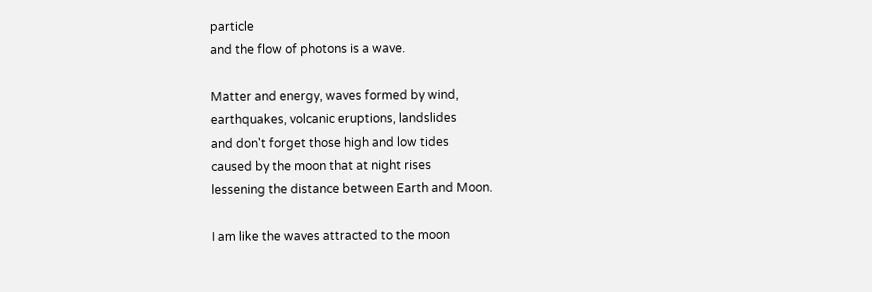particle
and the flow of photons is a wave.

Matter and energy, waves formed by wind,
earthquakes, volcanic eruptions, landslides
and don't forget those high and low tides
caused by the moon that at night rises
lessening the distance between Earth and Moon.

I am like the waves attracted to the moon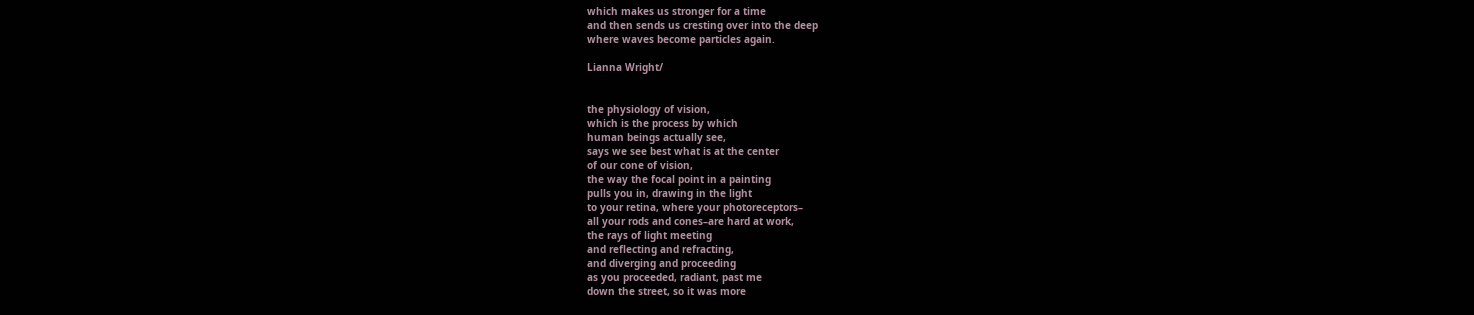which makes us stronger for a time
and then sends us cresting over into the deep
where waves become particles again.

Lianna Wright/


the physiology of vision,
which is the process by which
human beings actually see,
says we see best what is at the center
of our cone of vision,
the way the focal point in a painting
pulls you in, drawing in the light
to your retina, where your photoreceptors–
all your rods and cones–are hard at work,
the rays of light meeting
and reflecting and refracting,
and diverging and proceeding
as you proceeded, radiant, past me
down the street, so it was more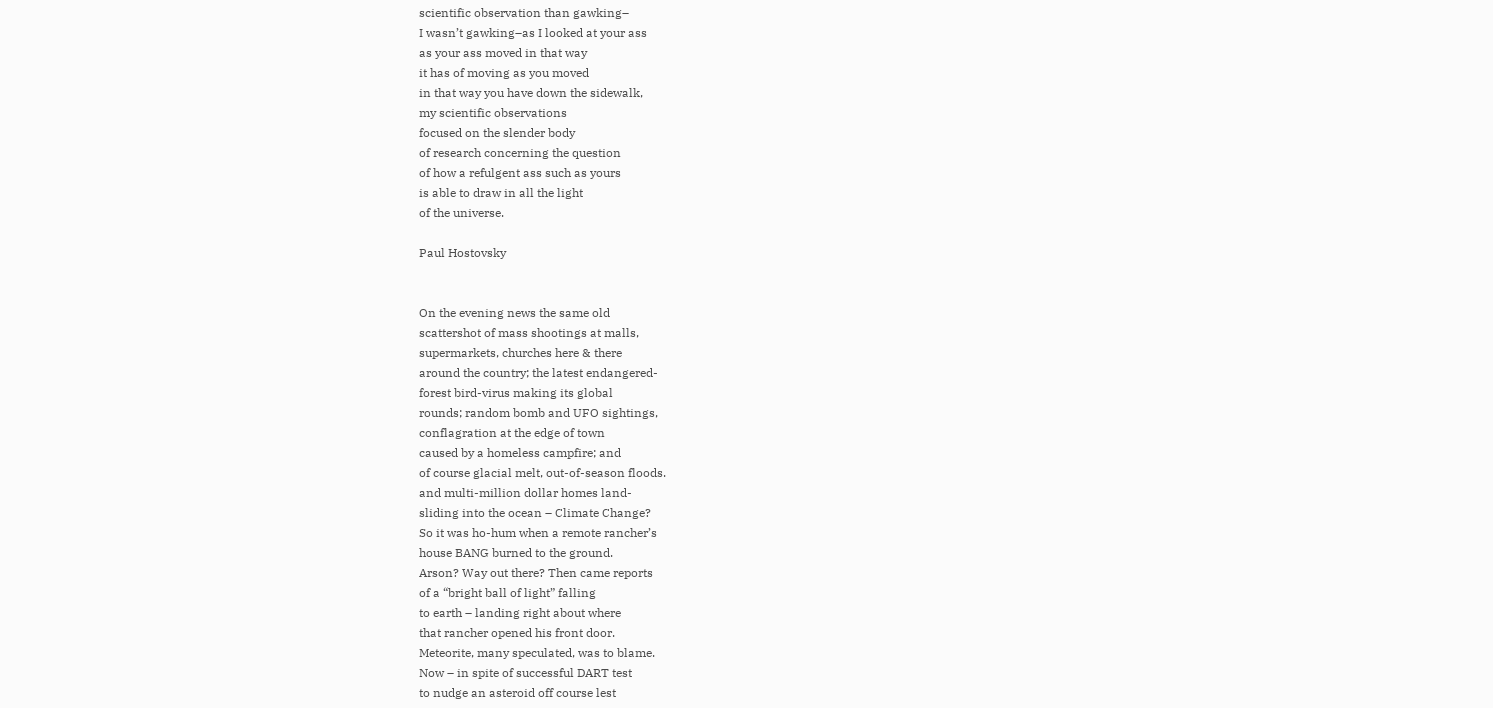scientific observation than gawking–
I wasn’t gawking–as I looked at your ass
as your ass moved in that way
it has of moving as you moved
in that way you have down the sidewalk,
my scientific observations
focused on the slender body
of research concerning the question
of how a refulgent ass such as yours
is able to draw in all the light
of the universe.

Paul Hostovsky


On the evening news the same old
scattershot of mass shootings at malls,
supermarkets, churches here & there
around the country; the latest endangered-
forest bird-virus making its global
rounds; random bomb and UFO sightings,
conflagration at the edge of town
caused by a homeless campfire; and
of course glacial melt, out-of-season floods.
and multi-million dollar homes land-
sliding into the ocean – Climate Change?
So it was ho-hum when a remote rancher’s
house BANG burned to the ground.
Arson? Way out there? Then came reports
of a “bright ball of light” falling
to earth – landing right about where
that rancher opened his front door.
Meteorite, many speculated, was to blame.
Now – in spite of successful DART test
to nudge an asteroid off course lest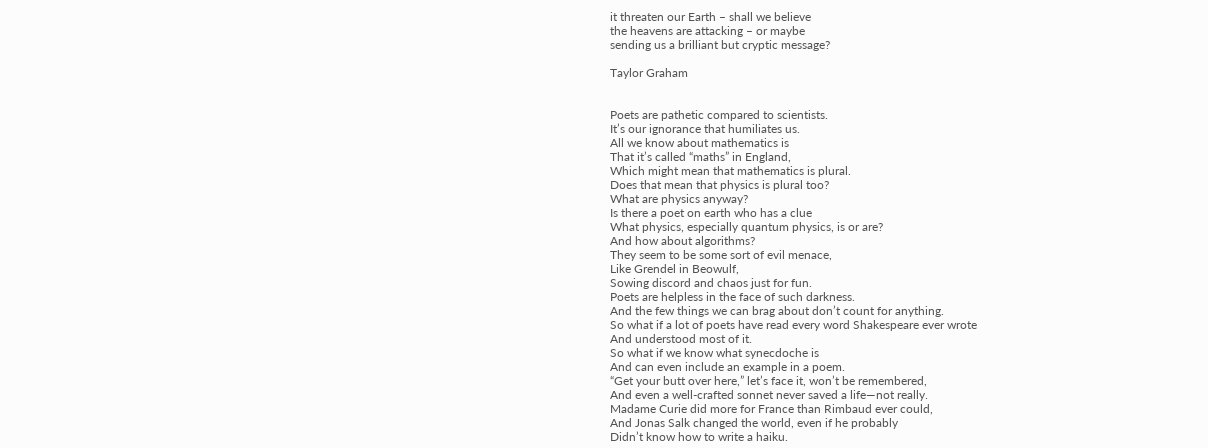it threaten our Earth – shall we believe
the heavens are attacking – or maybe
sending us a brilliant but cryptic message?

Taylor Graham


Poets are pathetic compared to scientists.
It’s our ignorance that humiliates us.
All we know about mathematics is
That it’s called “maths” in England,
Which might mean that mathematics is plural.
Does that mean that physics is plural too?
What are physics anyway?
Is there a poet on earth who has a clue
What physics, especially quantum physics, is or are?
And how about algorithms?
They seem to be some sort of evil menace,
Like Grendel in Beowulf,
Sowing discord and chaos just for fun.
Poets are helpless in the face of such darkness.
And the few things we can brag about don’t count for anything.
So what if a lot of poets have read every word Shakespeare ever wrote
And understood most of it.
So what if we know what synecdoche is
And can even include an example in a poem.
“Get your butt over here,” let’s face it, won’t be remembered,
And even a well-crafted sonnet never saved a life—not really.
Madame Curie did more for France than Rimbaud ever could,
And Jonas Salk changed the world, even if he probably
Didn’t know how to write a haiku.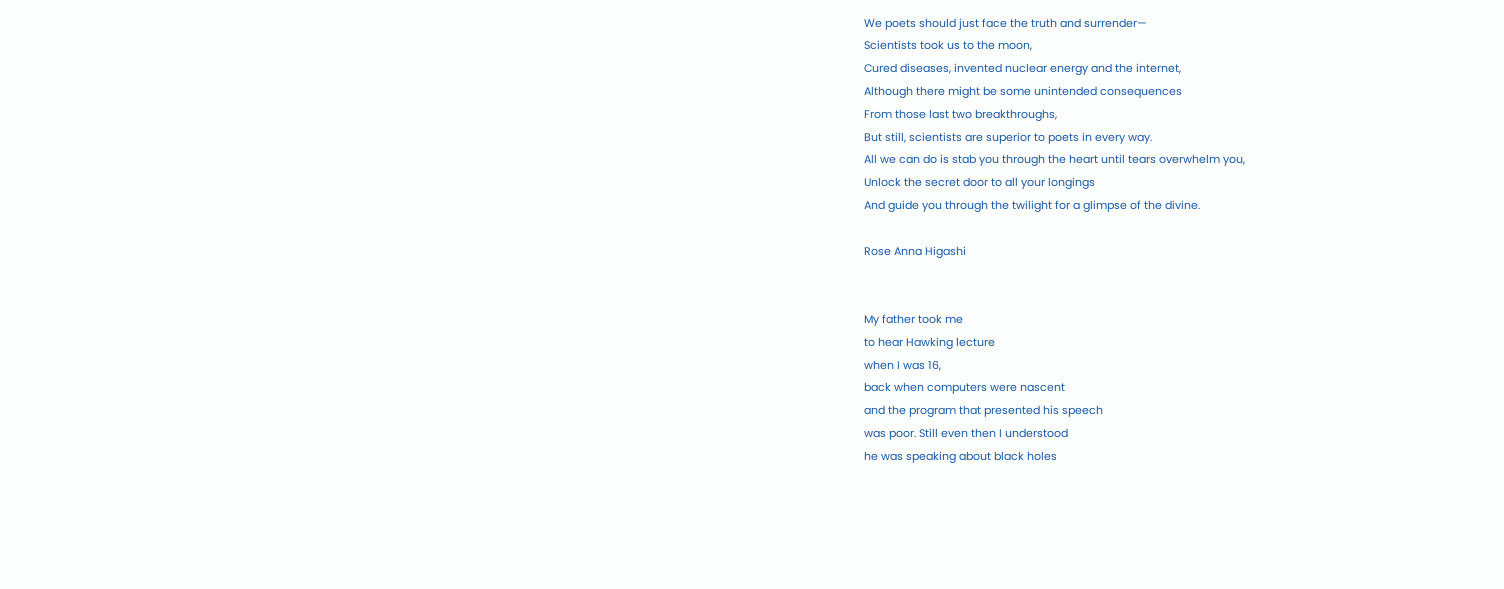We poets should just face the truth and surrender—
Scientists took us to the moon,
Cured diseases, invented nuclear energy and the internet,
Although there might be some unintended consequences
From those last two breakthroughs,
But still, scientists are superior to poets in every way.
All we can do is stab you through the heart until tears overwhelm you,
Unlock the secret door to all your longings
And guide you through the twilight for a glimpse of the divine.

Rose Anna Higashi


My father took me
to hear Hawking lecture
when I was 16,
back when computers were nascent
and the program that presented his speech
was poor. Still even then I understood
he was speaking about black holes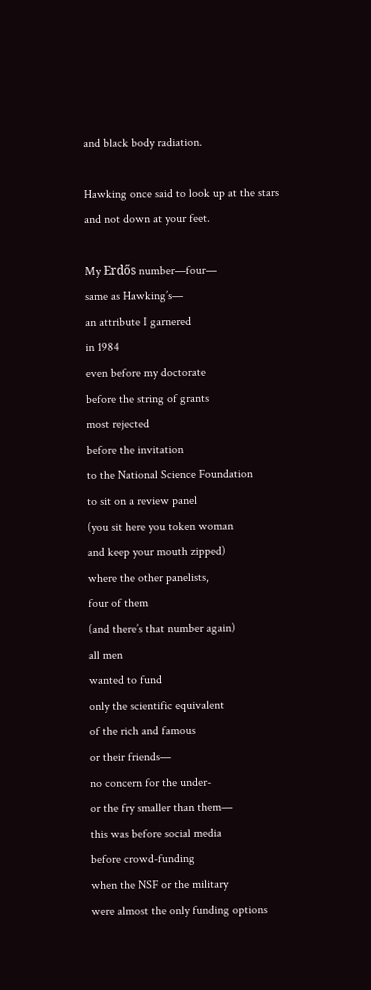and black body radiation.

Hawking once said to look up at the stars
and not down at your feet.

My Erdős number—four—
same as Hawking’s—
an attribute I garnered
in 1984
even before my doctorate
before the string of grants
most rejected
before the invitation
to the National Science Foundation
to sit on a review panel
(you sit here you token woman
and keep your mouth zipped)
where the other panelists,
four of them
(and there’s that number again)
all men
wanted to fund
only the scientific equivalent
of the rich and famous
or their friends—
no concern for the under-
or the fry smaller than them—
this was before social media
before crowd-funding
when the NSF or the military
were almost the only funding options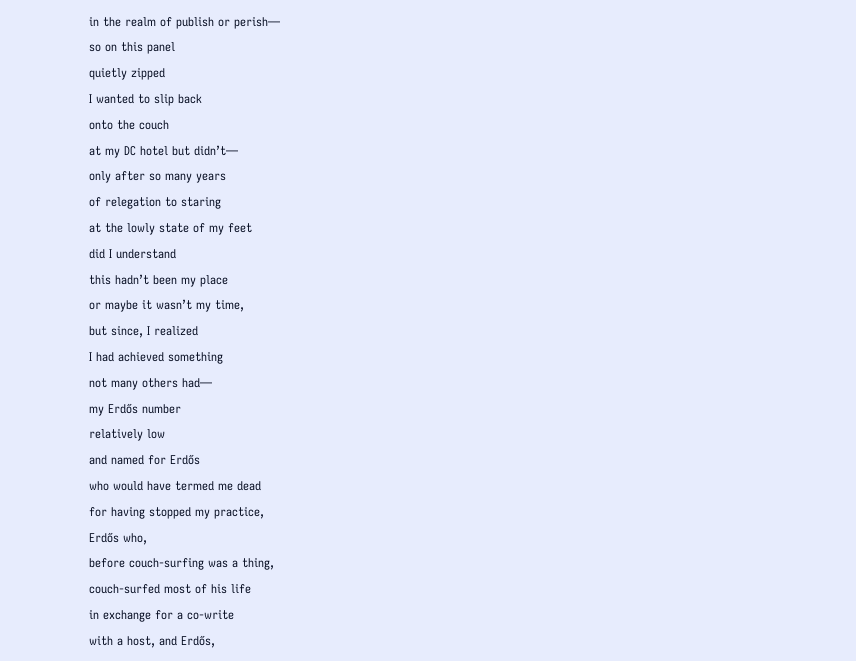in the realm of publish or perish—
so on this panel
quietly zipped
I wanted to slip back
onto the couch
at my DC hotel but didn’t—
only after so many years
of relegation to staring
at the lowly state of my feet
did I understand
this hadn’t been my place
or maybe it wasn’t my time,
but since, I realized
I had achieved something
not many others had—
my Erdős number
relatively low
and named for Erdős
who would have termed me dead
for having stopped my practice,
Erdős who,
before couch-surfing was a thing,
couch-surfed most of his life
in exchange for a co-write
with a host, and Erdős,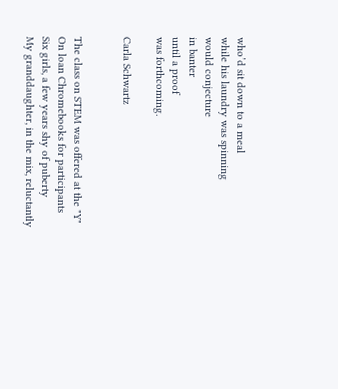who’d sit down to a meal
while his laundry was spinning
would conjecture
in banter
until a proof
was forthcoming.

Carla Schwartz


The class on STEM was offered at the "Y"
On loan Chromebooks for participants
Six girls, a few years shy of puberty
My granddaughter, in the mix, reluctantly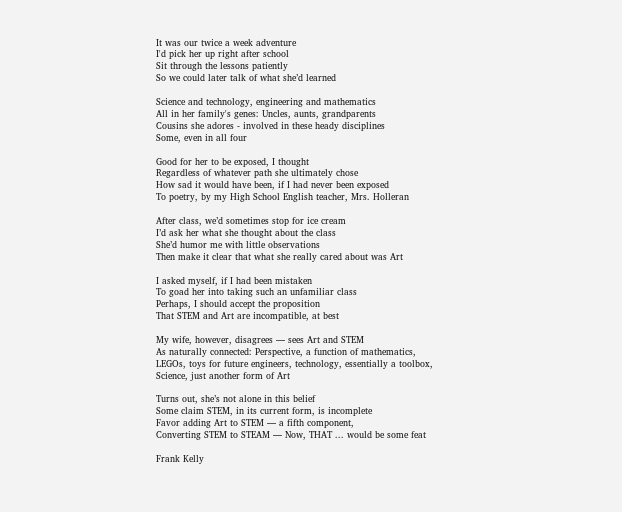It was our twice a week adventure
I'd pick her up right after school
Sit through the lessons patiently
So we could later talk of what she’d learned

Science and technology, engineering and mathematics
All in her family's genes: Uncles, aunts, grandparents
Cousins she adores - involved in these heady disciplines
Some, even in all four

Good for her to be exposed, I thought
Regardless of whatever path she ultimately chose
How sad it would have been, if I had never been exposed
To poetry, by my High School English teacher, Mrs. Holleran

After class, we’d sometimes stop for ice cream
I’d ask her what she thought about the class
She’d humor me with little observations
Then make it clear that what she really cared about was Art

I asked myself, if I had been mistaken
To goad her into taking such an unfamiliar class
Perhaps, I should accept the proposition
That STEM and Art are incompatible, at best

My wife, however, disagrees — sees Art and STEM
As naturally connected: Perspective, a function of mathematics,
LEGOs, toys for future engineers, technology, essentially a toolbox,
Science, just another form of Art

Turns out, she’s not alone in this belief
Some claim STEM, in its current form, is incomplete
Favor adding Art to STEM — a fifth component,
Converting STEM to STEAM — Now, THAT ... would be some feat

Frank Kelly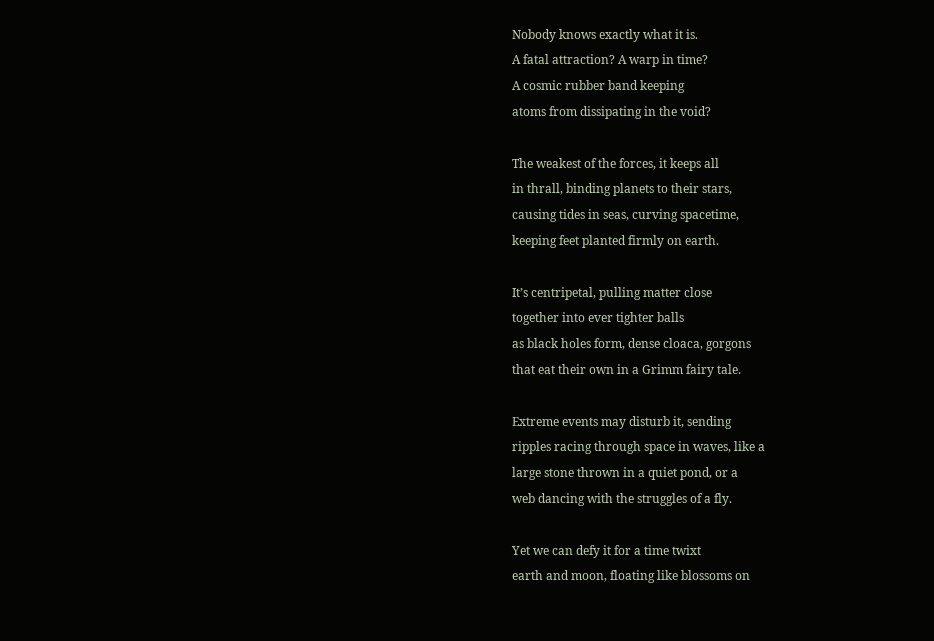Nobody knows exactly what it is.
A fatal attraction? A warp in time?
A cosmic rubber band keeping
atoms from dissipating in the void?

The weakest of the forces, it keeps all
in thrall, binding planets to their stars,
causing tides in seas, curving spacetime,
keeping feet planted firmly on earth.

It’s centripetal, pulling matter close
together into ever tighter balls
as black holes form, dense cloaca, gorgons
that eat their own in a Grimm fairy tale.

Extreme events may disturb it, sending
ripples racing through space in waves, like a
large stone thrown in a quiet pond, or a
web dancing with the struggles of a fly.

Yet we can defy it for a time twixt
earth and moon, floating like blossoms on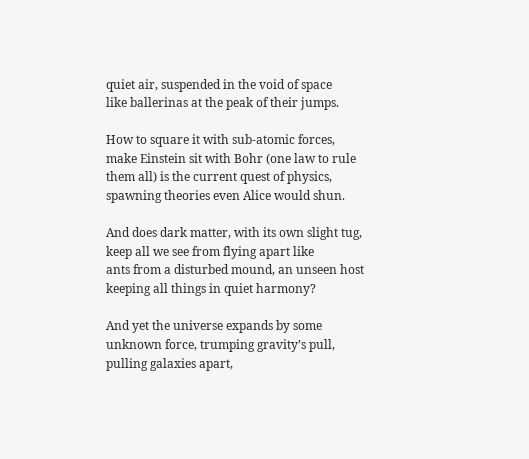quiet air, suspended in the void of space
like ballerinas at the peak of their jumps.

How to square it with sub-atomic forces,
make Einstein sit with Bohr (one law to rule
them all) is the current quest of physics,
spawning theories even Alice would shun.

And does dark matter, with its own slight tug,
keep all we see from flying apart like
ants from a disturbed mound, an unseen host
keeping all things in quiet harmony?

And yet the universe expands by some
unknown force, trumping gravity’s pull,
pulling galaxies apart,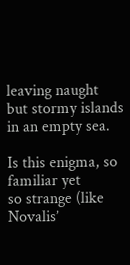leaving naught
but stormy islands in an empty sea.

Is this enigma, so familiar yet
so strange (like Novalis’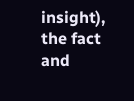insight), the fact
and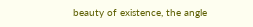beauty of existence, the angle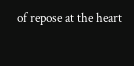of repose at the heart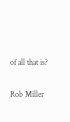of all that is?

Rob Miller